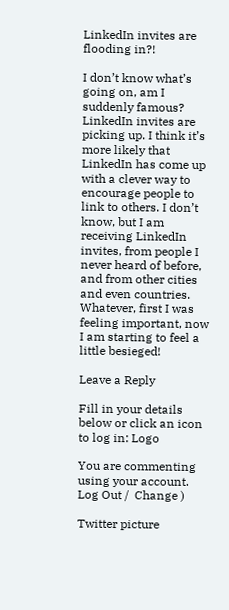LinkedIn invites are flooding in?!

I don’t know what’s going on, am I suddenly famous? LinkedIn invites are picking up. I think it’s more likely that LinkedIn has come up with a clever way to encourage people to link to others. I don’t know, but I am receiving LinkedIn invites, from people I never heard of before, and from other cities and even countries. Whatever, first I was feeling important, now I am starting to feel a little besieged!

Leave a Reply

Fill in your details below or click an icon to log in: Logo

You are commenting using your account. Log Out /  Change )

Twitter picture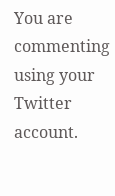You are commenting using your Twitter account.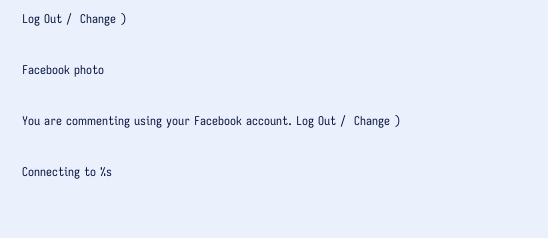Log Out /  Change )

Facebook photo

You are commenting using your Facebook account. Log Out /  Change )

Connecting to %s